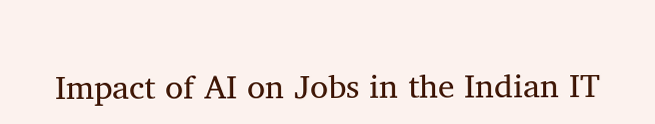Impact of AI on Jobs in the Indian IT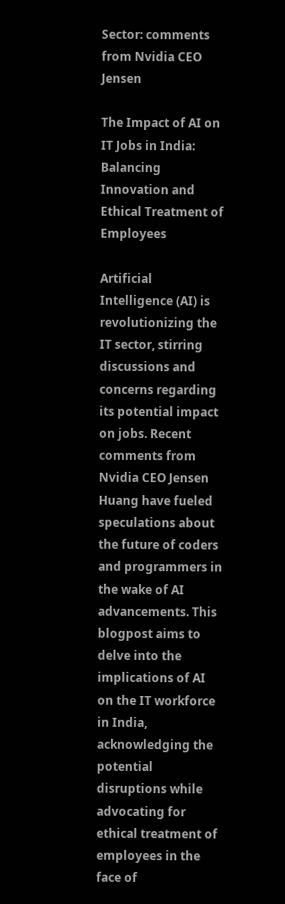Sector: comments from Nvidia CEO Jensen

The Impact of AI on IT Jobs in India: Balancing Innovation and Ethical Treatment of Employees

Artificial Intelligence (AI) is revolutionizing the IT sector, stirring discussions and concerns regarding its potential impact on jobs. Recent comments from Nvidia CEO Jensen Huang have fueled speculations about the future of coders and programmers in the wake of AI advancements. This blogpost aims to delve into the implications of AI on the IT workforce in India, acknowledging the potential disruptions while advocating for ethical treatment of employees in the face of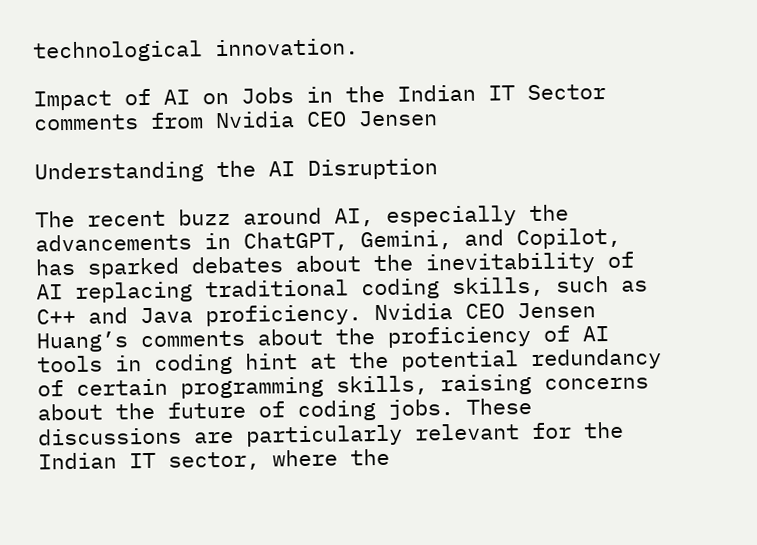technological innovation.

Impact of AI on Jobs in the Indian IT Sector comments from Nvidia CEO Jensen

Understanding the AI Disruption

The recent buzz around AI, especially the advancements in ChatGPT, Gemini, and Copilot, has sparked debates about the inevitability of AI replacing traditional coding skills, such as C++ and Java proficiency. Nvidia CEO Jensen Huang’s comments about the proficiency of AI tools in coding hint at the potential redundancy of certain programming skills, raising concerns about the future of coding jobs. These discussions are particularly relevant for the Indian IT sector, where the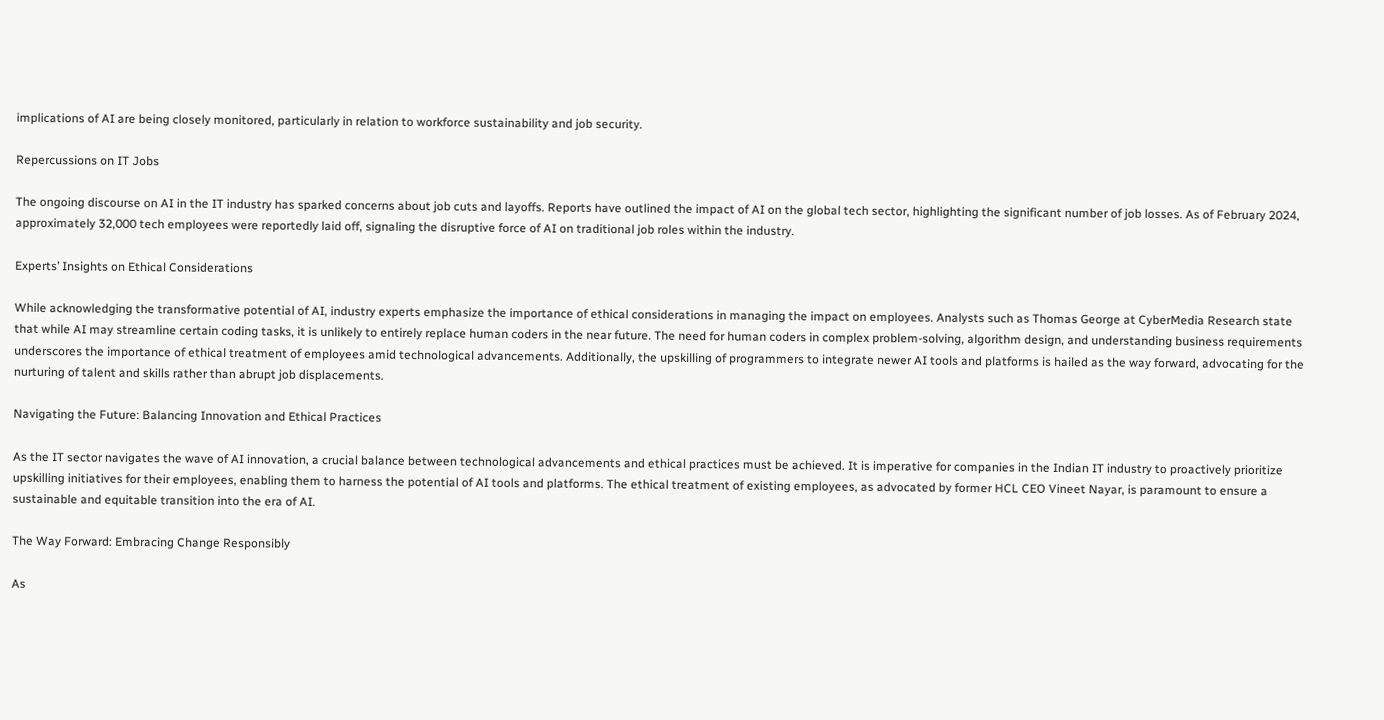implications of AI are being closely monitored, particularly in relation to workforce sustainability and job security.

Repercussions on IT Jobs

The ongoing discourse on AI in the IT industry has sparked concerns about job cuts and layoffs. Reports have outlined the impact of AI on the global tech sector, highlighting the significant number of job losses. As of February 2024, approximately 32,000 tech employees were reportedly laid off, signaling the disruptive force of AI on traditional job roles within the industry.

Experts’ Insights on Ethical Considerations

While acknowledging the transformative potential of AI, industry experts emphasize the importance of ethical considerations in managing the impact on employees. Analysts such as Thomas George at CyberMedia Research state that while AI may streamline certain coding tasks, it is unlikely to entirely replace human coders in the near future. The need for human coders in complex problem-solving, algorithm design, and understanding business requirements underscores the importance of ethical treatment of employees amid technological advancements. Additionally, the upskilling of programmers to integrate newer AI tools and platforms is hailed as the way forward, advocating for the nurturing of talent and skills rather than abrupt job displacements.

Navigating the Future: Balancing Innovation and Ethical Practices

As the IT sector navigates the wave of AI innovation, a crucial balance between technological advancements and ethical practices must be achieved. It is imperative for companies in the Indian IT industry to proactively prioritize upskilling initiatives for their employees, enabling them to harness the potential of AI tools and platforms. The ethical treatment of existing employees, as advocated by former HCL CEO Vineet Nayar, is paramount to ensure a sustainable and equitable transition into the era of AI.

The Way Forward: Embracing Change Responsibly

As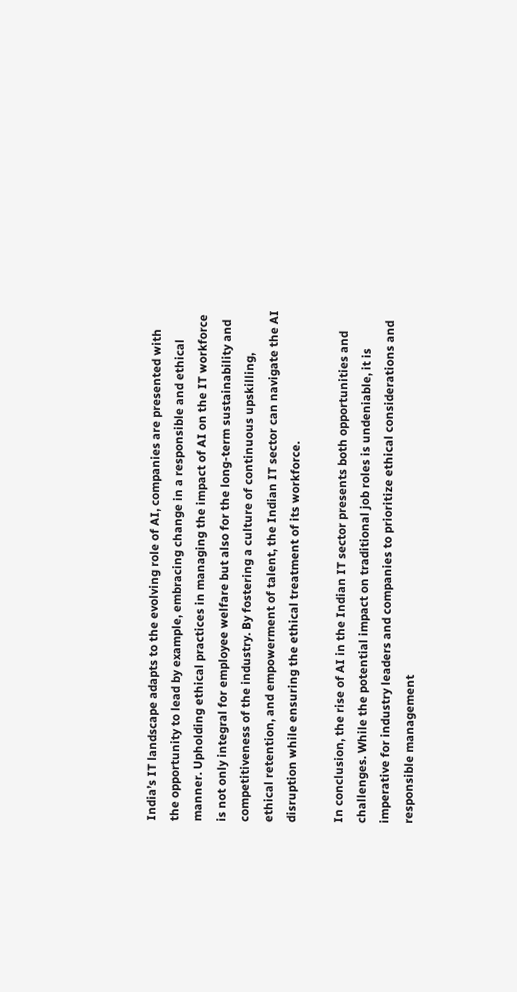India’s IT landscape adapts to the evolving role of AI, companies are presented with the opportunity to lead by example, embracing change in a responsible and ethical manner. Upholding ethical practices in managing the impact of AI on the IT workforce is not only integral for employee welfare but also for the long-term sustainability and competitiveness of the industry. By fostering a culture of continuous upskilling, ethical retention, and empowerment of talent, the Indian IT sector can navigate the AI disruption while ensuring the ethical treatment of its workforce.

In conclusion, the rise of AI in the Indian IT sector presents both opportunities and challenges. While the potential impact on traditional job roles is undeniable, it is imperative for industry leaders and companies to prioritize ethical considerations and responsible management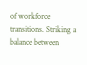of workforce transitions. Striking a balance between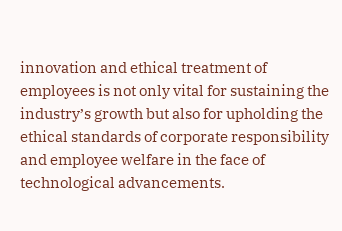innovation and ethical treatment of employees is not only vital for sustaining the industry’s growth but also for upholding the ethical standards of corporate responsibility and employee welfare in the face of technological advancements.